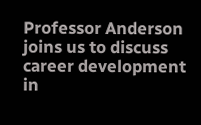Professor Anderson joins us to discuss career development in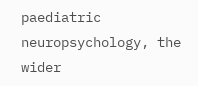paediatric neuropsychology, the wider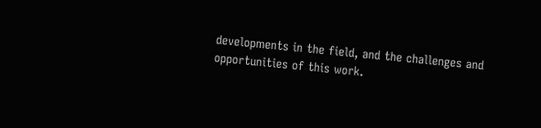developments in the field, and the challenges and opportunities of this work.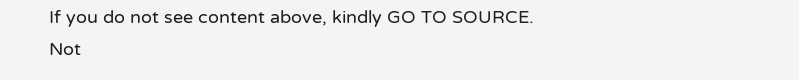If you do not see content above, kindly GO TO SOURCE.
Not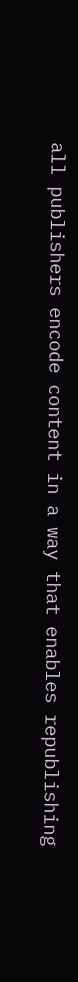all publishers encode content in a way that enables republishing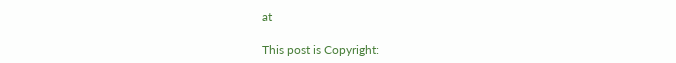at

This post is Copyright: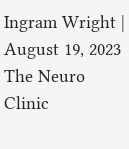Ingram Wright | August 19, 2023
The Neuro Clinic